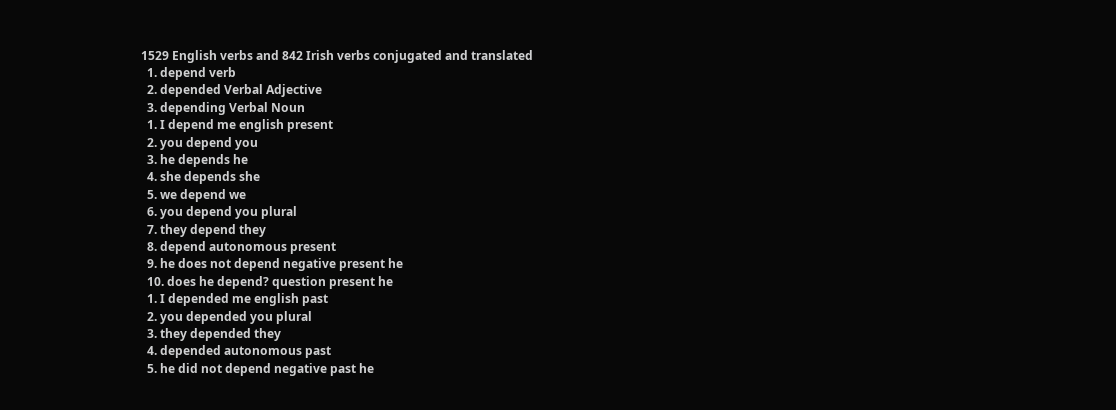1529 English verbs and 842 Irish verbs conjugated and translated
  1. depend verb
  2. depended Verbal Adjective
  3. depending Verbal Noun
  1. I depend me english present
  2. you depend you
  3. he depends he
  4. she depends she
  5. we depend we
  6. you depend you plural
  7. they depend they
  8. depend autonomous present
  9. he does not depend negative present he
  10. does he depend? question present he
  1. I depended me english past
  2. you depended you plural
  3. they depended they
  4. depended autonomous past
  5. he did not depend negative past he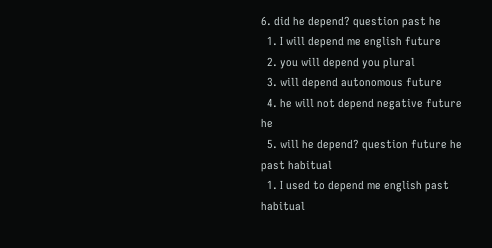6. did he depend? question past he
  1. I will depend me english future
  2. you will depend you plural
  3. will depend autonomous future
  4. he will not depend negative future he
  5. will he depend? question future he
past habitual
  1. I used to depend me english past habitual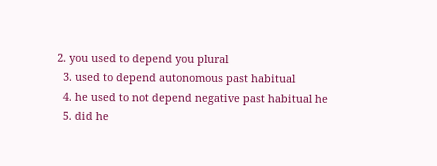2. you used to depend you plural
  3. used to depend autonomous past habitual
  4. he used to not depend negative past habitual he
  5. did he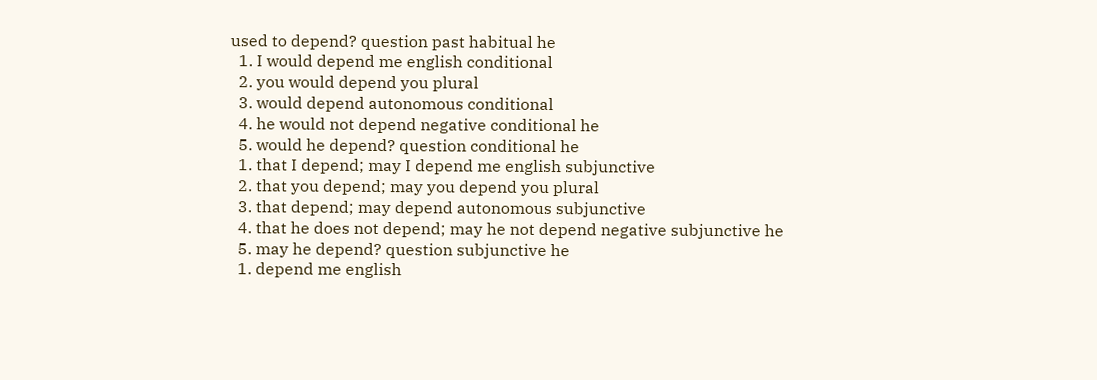used to depend? question past habitual he
  1. I would depend me english conditional
  2. you would depend you plural
  3. would depend autonomous conditional
  4. he would not depend negative conditional he
  5. would he depend? question conditional he
  1. that I depend; may I depend me english subjunctive
  2. that you depend; may you depend you plural
  3. that depend; may depend autonomous subjunctive
  4. that he does not depend; may he not depend negative subjunctive he
  5. may he depend? question subjunctive he
  1. depend me english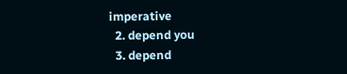imperative
  2. depend you
  3. depend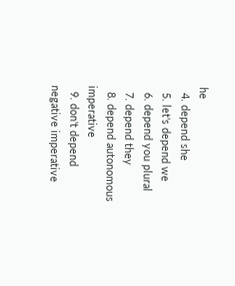he
  4. depend she
  5. let's depend we
  6. depend you plural
  7. depend they
  8. depend autonomous imperative
  9. don't depend negative imperative